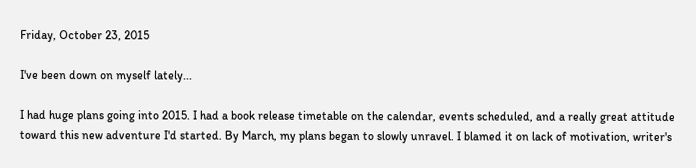Friday, October 23, 2015

I've been down on myself lately...

I had huge plans going into 2015. I had a book release timetable on the calendar, events scheduled, and a really great attitude toward this new adventure I'd started. By March, my plans began to slowly unravel. I blamed it on lack of motivation, writer's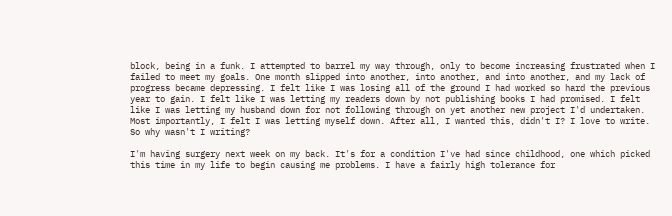block, being in a funk. I attempted to barrel my way through, only to become increasing frustrated when I failed to meet my goals. One month slipped into another, into another, and into another, and my lack of progress became depressing. I felt like I was losing all of the ground I had worked so hard the previous year to gain. I felt like I was letting my readers down by not publishing books I had promised. I felt like I was letting my husband down for not following through on yet another new project I'd undertaken. Most importantly, I felt I was letting myself down. After all, I wanted this, didn't I? I love to write. So why wasn't I writing?

I'm having surgery next week on my back. It's for a condition I've had since childhood, one which picked this time in my life to begin causing me problems. I have a fairly high tolerance for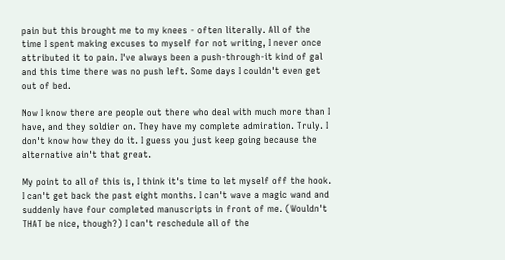pain but this brought me to my knees - often literally. All of the time I spent making excuses to myself for not writing, I never once attributed it to pain. I've always been a push-through-it kind of gal and this time there was no push left. Some days I couldn't even get out of bed.

Now I know there are people out there who deal with much more than I have, and they soldier on. They have my complete admiration. Truly. I don't know how they do it. I guess you just keep going because the alternative ain't that great.

My point to all of this is, I think it's time to let myself off the hook. I can't get back the past eight months. I can't wave a magic wand and suddenly have four completed manuscripts in front of me. (Wouldn't THAT be nice, though?) I can't reschedule all of the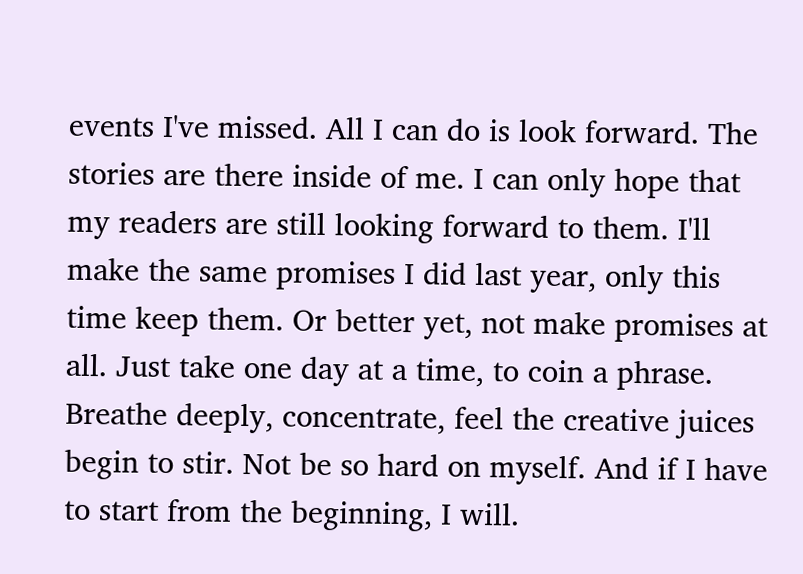events I've missed. All I can do is look forward. The stories are there inside of me. I can only hope that my readers are still looking forward to them. I'll make the same promises I did last year, only this time keep them. Or better yet, not make promises at all. Just take one day at a time, to coin a phrase. Breathe deeply, concentrate, feel the creative juices begin to stir. Not be so hard on myself. And if I have to start from the beginning, I will.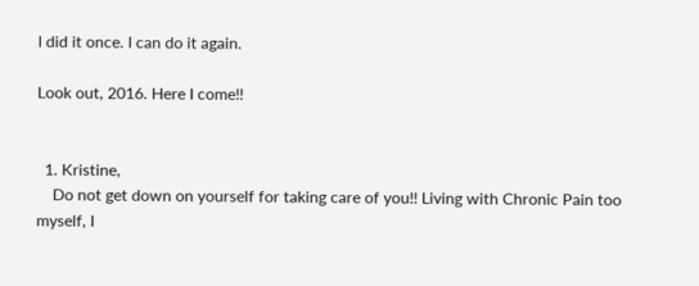I did it once. I can do it again.

Look out, 2016. Here I come!!


  1. Kristine,
    Do not get down on yourself for taking care of you!! Living with Chronic Pain too myself, I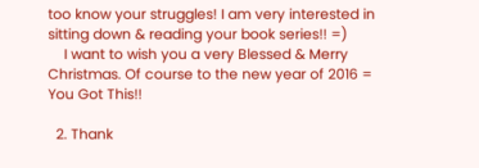too know your struggles! I am very interested in sitting down & reading your book series!! =)
    I want to wish you a very Blessed & Merry Christmas. Of course to the new year of 2016 = You Got This!!

  2. Thank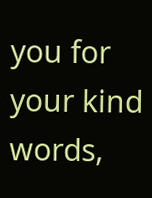you for your kind words,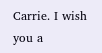Carrie. I wish you a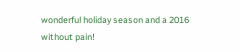wonderful holiday season and a 2016 without pain!